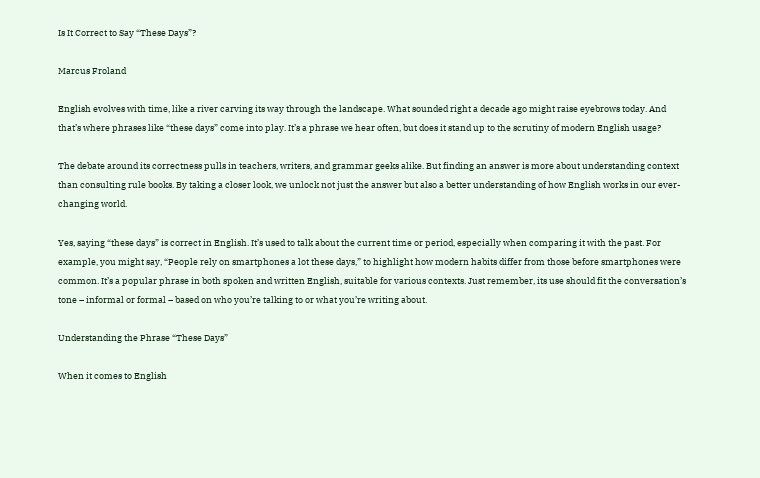Is It Correct to Say “These Days”?

Marcus Froland

English evolves with time, like a river carving its way through the landscape. What sounded right a decade ago might raise eyebrows today. And that’s where phrases like “these days” come into play. It’s a phrase we hear often, but does it stand up to the scrutiny of modern English usage?

The debate around its correctness pulls in teachers, writers, and grammar geeks alike. But finding an answer is more about understanding context than consulting rule books. By taking a closer look, we unlock not just the answer but also a better understanding of how English works in our ever-changing world.

Yes, saying “these days” is correct in English. It’s used to talk about the current time or period, especially when comparing it with the past. For example, you might say, “People rely on smartphones a lot these days,” to highlight how modern habits differ from those before smartphones were common. It’s a popular phrase in both spoken and written English, suitable for various contexts. Just remember, its use should fit the conversation’s tone – informal or formal – based on who you’re talking to or what you’re writing about.

Understanding the Phrase “These Days”

When it comes to English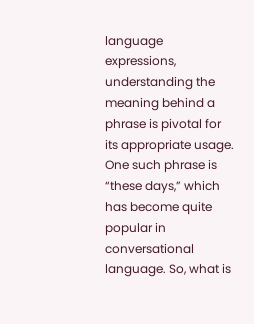language expressions, understanding the meaning behind a phrase is pivotal for its appropriate usage. One such phrase is “these days,” which has become quite popular in conversational language. So, what is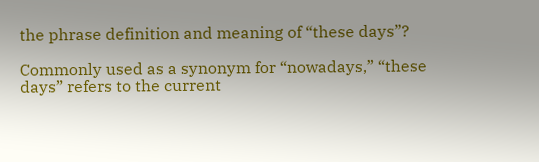the phrase definition and meaning of “these days”?

Commonly used as a synonym for “nowadays,” “these days” refers to the current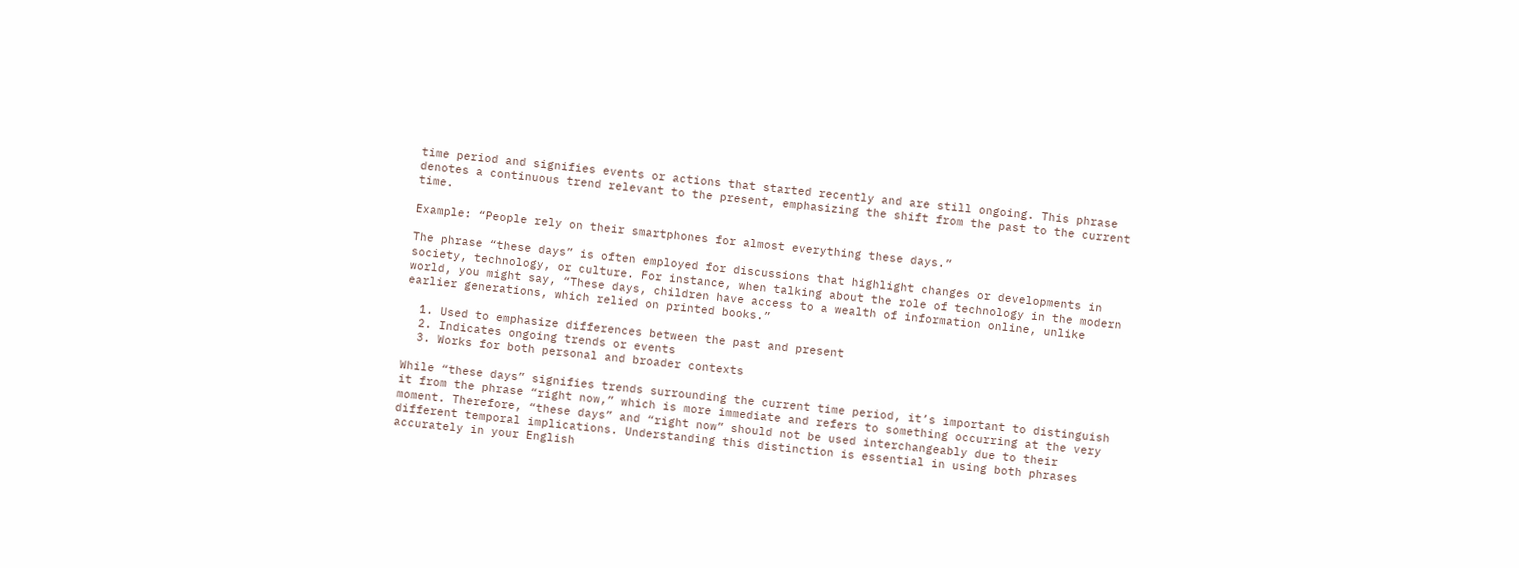time period and signifies events or actions that started recently and are still ongoing. This phrase denotes a continuous trend relevant to the present, emphasizing the shift from the past to the current time.

Example: “People rely on their smartphones for almost everything these days.”

The phrase “these days” is often employed for discussions that highlight changes or developments in society, technology, or culture. For instance, when talking about the role of technology in the modern world, you might say, “These days, children have access to a wealth of information online, unlike earlier generations, which relied on printed books.”

  1. Used to emphasize differences between the past and present
  2. Indicates ongoing trends or events
  3. Works for both personal and broader contexts

While “these days” signifies trends surrounding the current time period, it’s important to distinguish it from the phrase “right now,” which is more immediate and refers to something occurring at the very moment. Therefore, “these days” and “right now” should not be used interchangeably due to their different temporal implications. Understanding this distinction is essential in using both phrases accurately in your English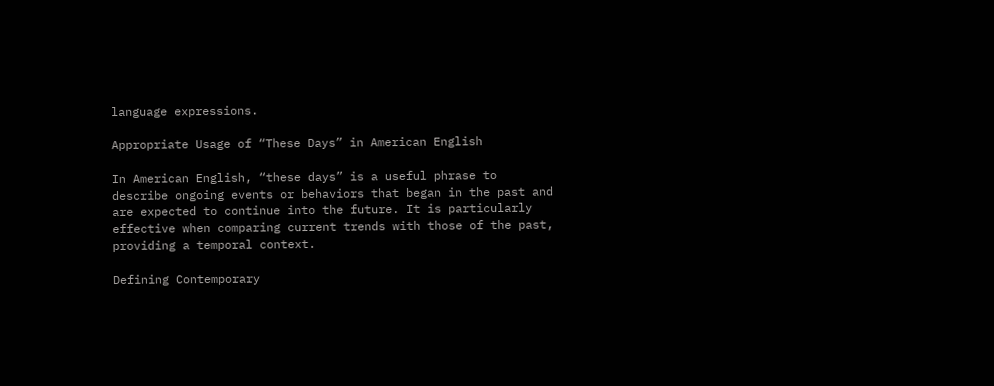language expressions.

Appropriate Usage of “These Days” in American English

In American English, “these days” is a useful phrase to describe ongoing events or behaviors that began in the past and are expected to continue into the future. It is particularly effective when comparing current trends with those of the past, providing a temporal context.

Defining Contemporary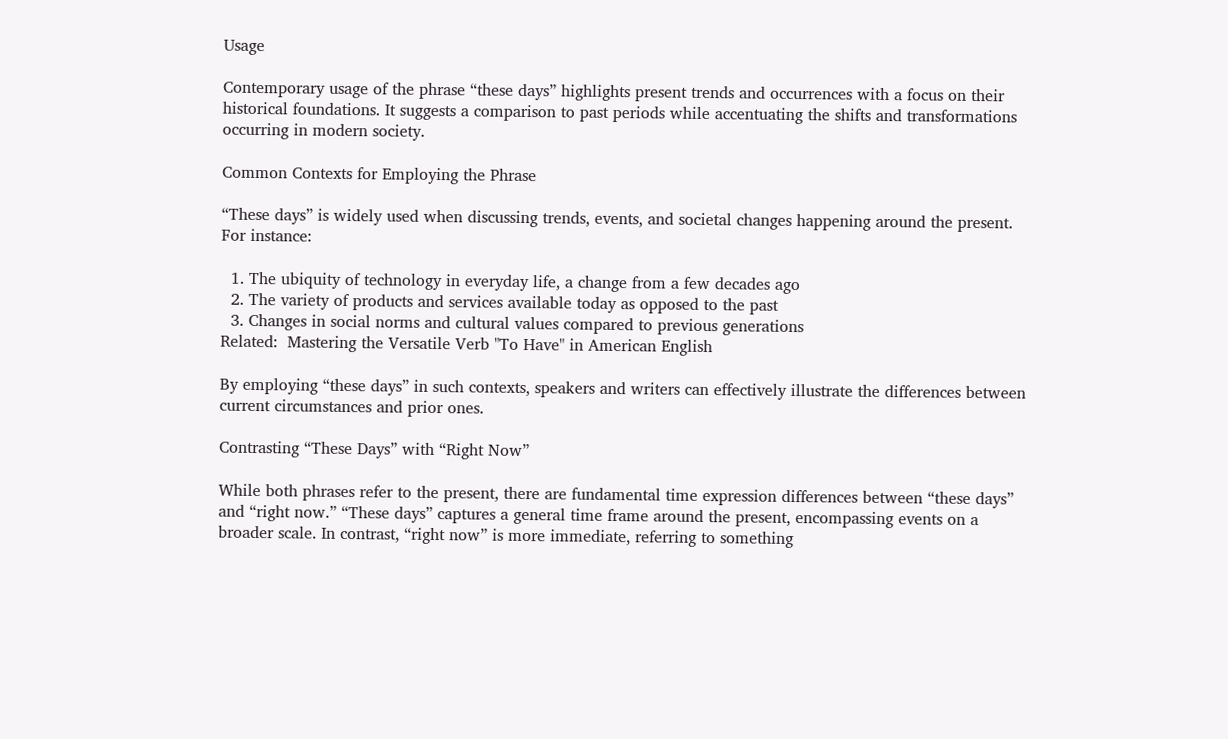Usage

Contemporary usage of the phrase “these days” highlights present trends and occurrences with a focus on their historical foundations. It suggests a comparison to past periods while accentuating the shifts and transformations occurring in modern society.

Common Contexts for Employing the Phrase

“These days” is widely used when discussing trends, events, and societal changes happening around the present. For instance:

  1. The ubiquity of technology in everyday life, a change from a few decades ago
  2. The variety of products and services available today as opposed to the past
  3. Changes in social norms and cultural values compared to previous generations
Related:  Mastering the Versatile Verb "To Have" in American English

By employing “these days” in such contexts, speakers and writers can effectively illustrate the differences between current circumstances and prior ones.

Contrasting “These Days” with “Right Now”

While both phrases refer to the present, there are fundamental time expression differences between “these days” and “right now.” “These days” captures a general time frame around the present, encompassing events on a broader scale. In contrast, “right now” is more immediate, referring to something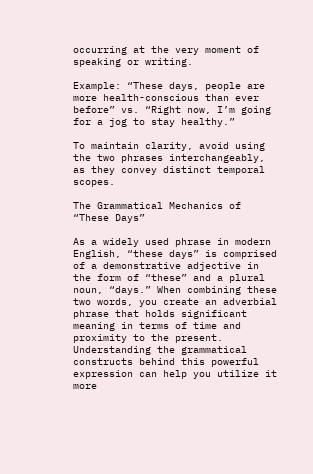occurring at the very moment of speaking or writing.

Example: “These days, people are more health-conscious than ever before” vs. “Right now, I’m going for a jog to stay healthy.”

To maintain clarity, avoid using the two phrases interchangeably, as they convey distinct temporal scopes.

The Grammatical Mechanics of “These Days”

As a widely used phrase in modern English, “these days” is comprised of a demonstrative adjective in the form of “these” and a plural noun, “days.” When combining these two words, you create an adverbial phrase that holds significant meaning in terms of time and proximity to the present. Understanding the grammatical constructs behind this powerful expression can help you utilize it more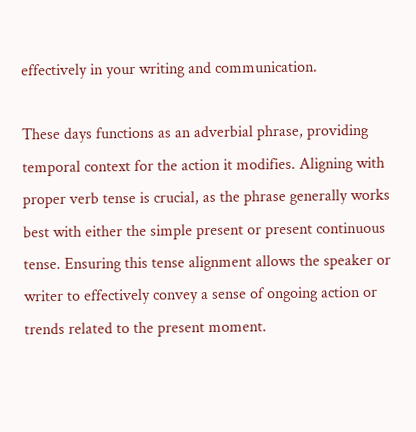effectively in your writing and communication.

These days functions as an adverbial phrase, providing temporal context for the action it modifies. Aligning with proper verb tense is crucial, as the phrase generally works best with either the simple present or present continuous tense. Ensuring this tense alignment allows the speaker or writer to effectively convey a sense of ongoing action or trends related to the present moment.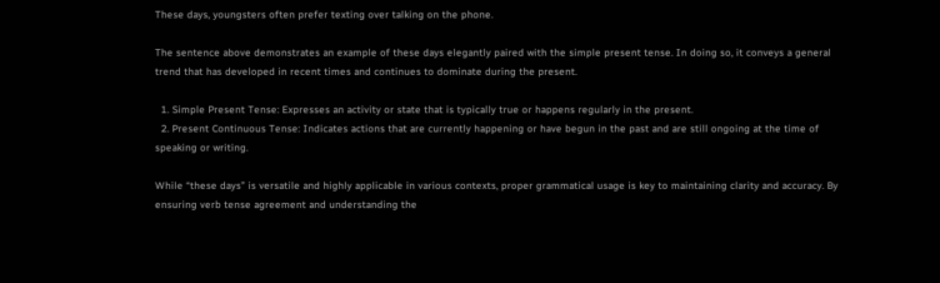These days, youngsters often prefer texting over talking on the phone.

The sentence above demonstrates an example of these days elegantly paired with the simple present tense. In doing so, it conveys a general trend that has developed in recent times and continues to dominate during the present.

  1. Simple Present Tense: Expresses an activity or state that is typically true or happens regularly in the present.
  2. Present Continuous Tense: Indicates actions that are currently happening or have begun in the past and are still ongoing at the time of speaking or writing.

While “these days” is versatile and highly applicable in various contexts, proper grammatical usage is key to maintaining clarity and accuracy. By ensuring verb tense agreement and understanding the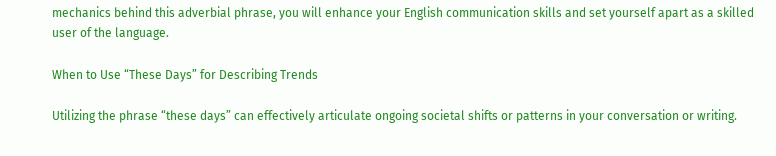mechanics behind this adverbial phrase, you will enhance your English communication skills and set yourself apart as a skilled user of the language.

When to Use “These Days” for Describing Trends

Utilizing the phrase “these days” can effectively articulate ongoing societal shifts or patterns in your conversation or writing.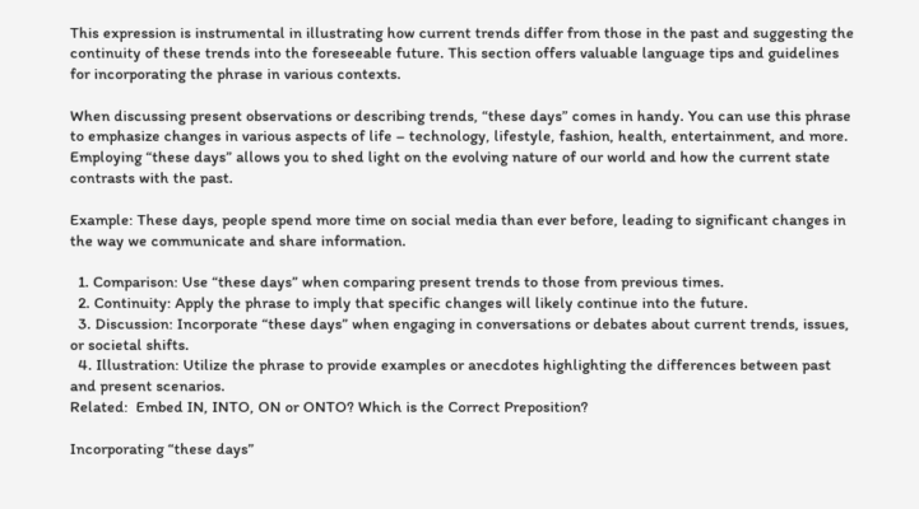This expression is instrumental in illustrating how current trends differ from those in the past and suggesting the continuity of these trends into the foreseeable future. This section offers valuable language tips and guidelines for incorporating the phrase in various contexts.

When discussing present observations or describing trends, “these days” comes in handy. You can use this phrase to emphasize changes in various aspects of life – technology, lifestyle, fashion, health, entertainment, and more. Employing “these days” allows you to shed light on the evolving nature of our world and how the current state contrasts with the past.

Example: These days, people spend more time on social media than ever before, leading to significant changes in the way we communicate and share information.

  1. Comparison: Use “these days” when comparing present trends to those from previous times.
  2. Continuity: Apply the phrase to imply that specific changes will likely continue into the future.
  3. Discussion: Incorporate “these days” when engaging in conversations or debates about current trends, issues, or societal shifts.
  4. Illustration: Utilize the phrase to provide examples or anecdotes highlighting the differences between past and present scenarios.
Related:  Embed IN, INTO, ON or ONTO? Which is the Correct Preposition?

Incorporating “these days”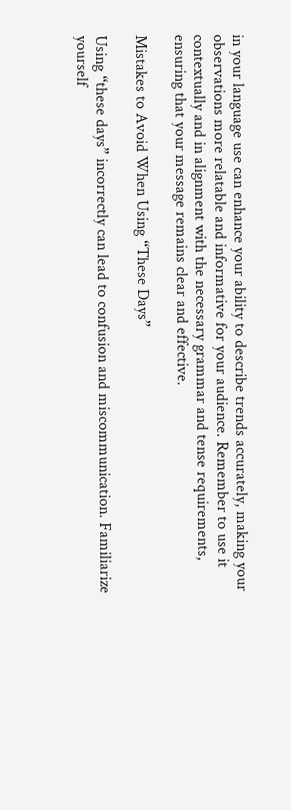in your language use can enhance your ability to describe trends accurately, making your observations more relatable and informative for your audience. Remember to use it contextually and in alignment with the necessary grammar and tense requirements, ensuring that your message remains clear and effective.

Mistakes to Avoid When Using “These Days”

Using “these days” incorrectly can lead to confusion and miscommunication. Familiarize yourself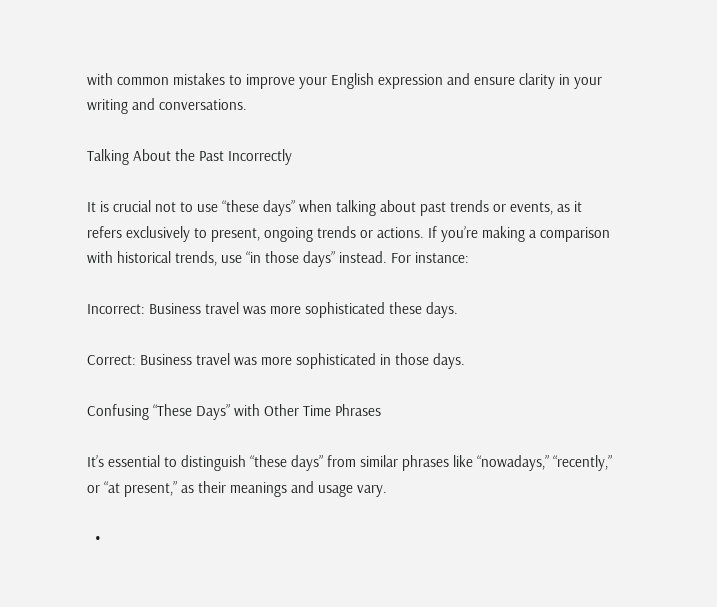with common mistakes to improve your English expression and ensure clarity in your writing and conversations.

Talking About the Past Incorrectly

It is crucial not to use “these days” when talking about past trends or events, as it refers exclusively to present, ongoing trends or actions. If you’re making a comparison with historical trends, use “in those days” instead. For instance:

Incorrect: Business travel was more sophisticated these days.

Correct: Business travel was more sophisticated in those days.

Confusing “These Days” with Other Time Phrases

It’s essential to distinguish “these days” from similar phrases like “nowadays,” “recently,” or “at present,” as their meanings and usage vary.

  •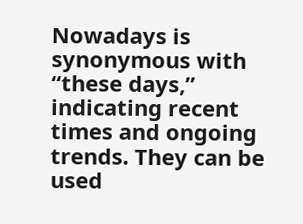Nowadays is synonymous with “these days,” indicating recent times and ongoing trends. They can be used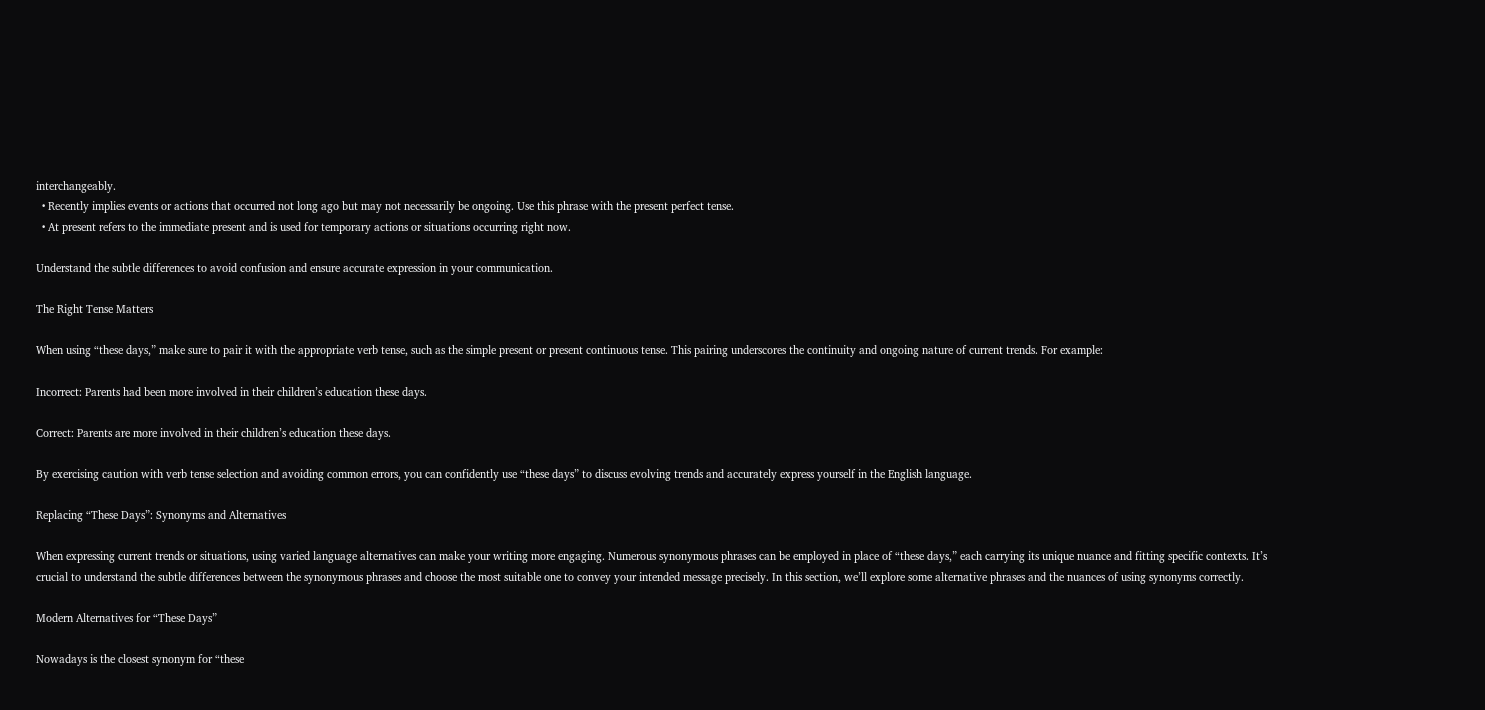interchangeably.
  • Recently implies events or actions that occurred not long ago but may not necessarily be ongoing. Use this phrase with the present perfect tense.
  • At present refers to the immediate present and is used for temporary actions or situations occurring right now.

Understand the subtle differences to avoid confusion and ensure accurate expression in your communication.

The Right Tense Matters

When using “these days,” make sure to pair it with the appropriate verb tense, such as the simple present or present continuous tense. This pairing underscores the continuity and ongoing nature of current trends. For example:

Incorrect: Parents had been more involved in their children’s education these days.

Correct: Parents are more involved in their children’s education these days.

By exercising caution with verb tense selection and avoiding common errors, you can confidently use “these days” to discuss evolving trends and accurately express yourself in the English language.

Replacing “These Days”: Synonyms and Alternatives

When expressing current trends or situations, using varied language alternatives can make your writing more engaging. Numerous synonymous phrases can be employed in place of “these days,” each carrying its unique nuance and fitting specific contexts. It’s crucial to understand the subtle differences between the synonymous phrases and choose the most suitable one to convey your intended message precisely. In this section, we’ll explore some alternative phrases and the nuances of using synonyms correctly.

Modern Alternatives for “These Days”

Nowadays is the closest synonym for “these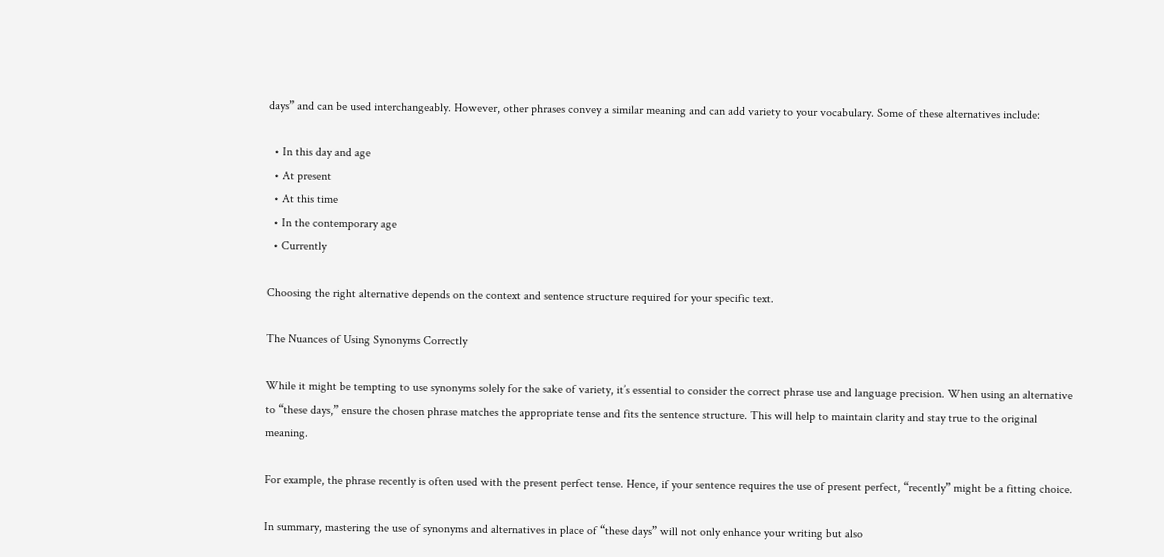days” and can be used interchangeably. However, other phrases convey a similar meaning and can add variety to your vocabulary. Some of these alternatives include:

  • In this day and age
  • At present
  • At this time
  • In the contemporary age
  • Currently

Choosing the right alternative depends on the context and sentence structure required for your specific text.

The Nuances of Using Synonyms Correctly

While it might be tempting to use synonyms solely for the sake of variety, it’s essential to consider the correct phrase use and language precision. When using an alternative to “these days,” ensure the chosen phrase matches the appropriate tense and fits the sentence structure. This will help to maintain clarity and stay true to the original meaning.

For example, the phrase recently is often used with the present perfect tense. Hence, if your sentence requires the use of present perfect, “recently” might be a fitting choice.

In summary, mastering the use of synonyms and alternatives in place of “these days” will not only enhance your writing but also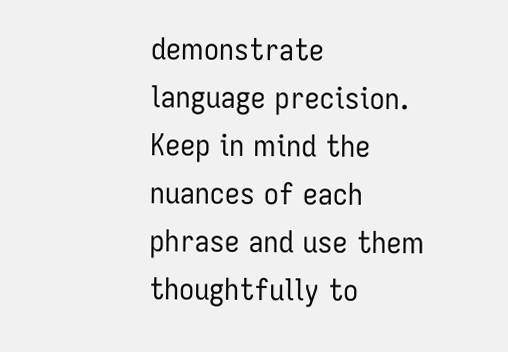demonstrate language precision. Keep in mind the nuances of each phrase and use them thoughtfully to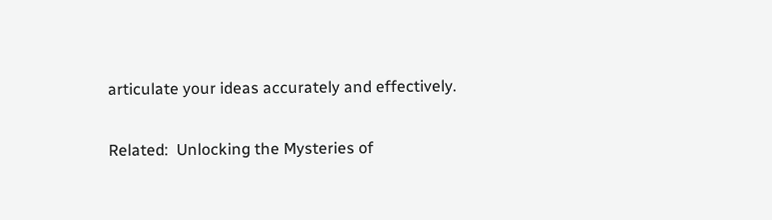articulate your ideas accurately and effectively.

Related:  Unlocking the Mysteries of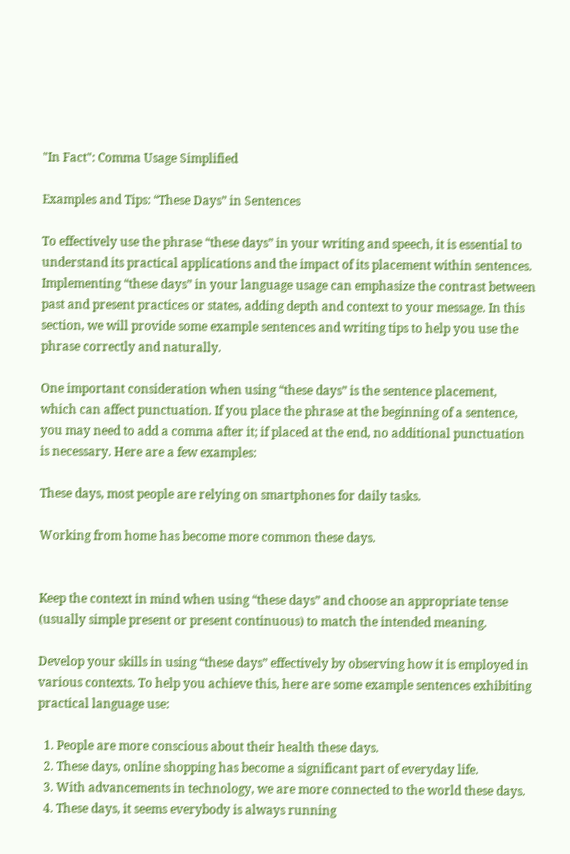"In Fact": Comma Usage Simplified

Examples and Tips: “These Days” in Sentences

To effectively use the phrase “these days” in your writing and speech, it is essential to understand its practical applications and the impact of its placement within sentences. Implementing “these days” in your language usage can emphasize the contrast between past and present practices or states, adding depth and context to your message. In this section, we will provide some example sentences and writing tips to help you use the phrase correctly and naturally.

One important consideration when using “these days” is the sentence placement, which can affect punctuation. If you place the phrase at the beginning of a sentence, you may need to add a comma after it; if placed at the end, no additional punctuation is necessary. Here are a few examples:

These days, most people are relying on smartphones for daily tasks.

Working from home has become more common these days.


Keep the context in mind when using “these days” and choose an appropriate tense (usually simple present or present continuous) to match the intended meaning.

Develop your skills in using “these days” effectively by observing how it is employed in various contexts. To help you achieve this, here are some example sentences exhibiting practical language use:

  1. People are more conscious about their health these days.
  2. These days, online shopping has become a significant part of everyday life.
  3. With advancements in technology, we are more connected to the world these days.
  4. These days, it seems everybody is always running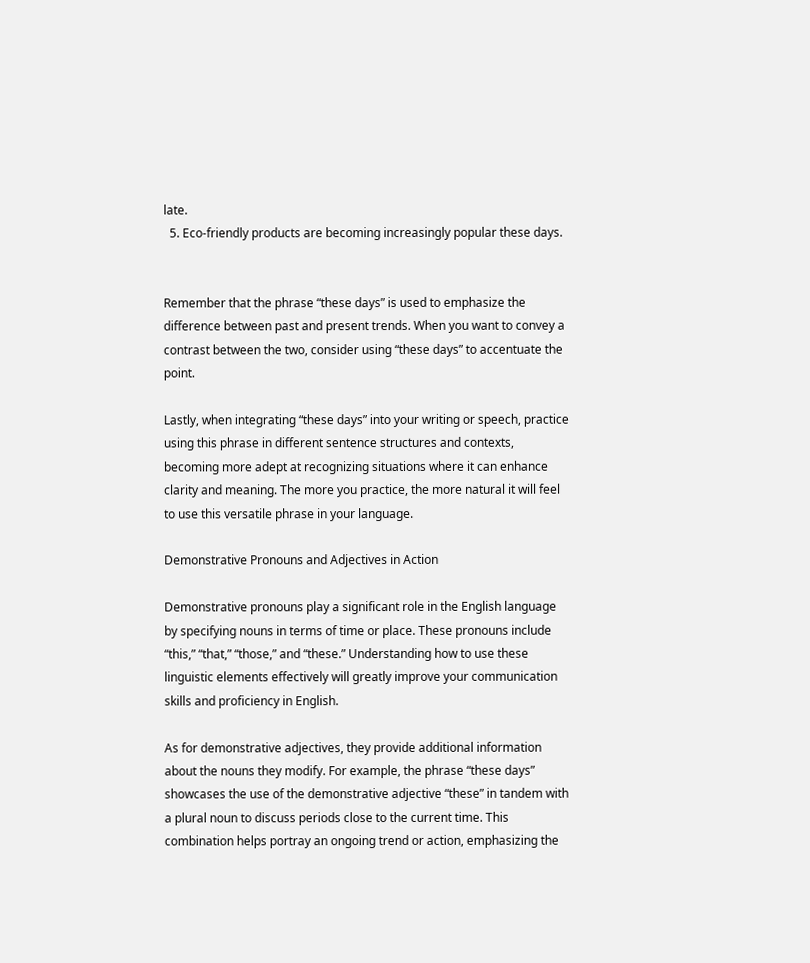late.
  5. Eco-friendly products are becoming increasingly popular these days.


Remember that the phrase “these days” is used to emphasize the difference between past and present trends. When you want to convey a contrast between the two, consider using “these days” to accentuate the point.

Lastly, when integrating “these days” into your writing or speech, practice using this phrase in different sentence structures and contexts, becoming more adept at recognizing situations where it can enhance clarity and meaning. The more you practice, the more natural it will feel to use this versatile phrase in your language.

Demonstrative Pronouns and Adjectives in Action

Demonstrative pronouns play a significant role in the English language by specifying nouns in terms of time or place. These pronouns include “this,” “that,” “those,” and “these.” Understanding how to use these linguistic elements effectively will greatly improve your communication skills and proficiency in English.

As for demonstrative adjectives, they provide additional information about the nouns they modify. For example, the phrase “these days” showcases the use of the demonstrative adjective “these” in tandem with a plural noun to discuss periods close to the current time. This combination helps portray an ongoing trend or action, emphasizing the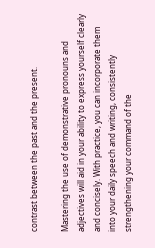contrast between the past and the present.

Mastering the use of demonstrative pronouns and adjectives will aid in your ability to express yourself clearly and concisely. With practice, you can incorporate them into your daily speech and writing, consistently strengthening your command of the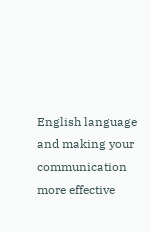English language and making your communication more effective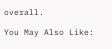overall.

You May Also Like: